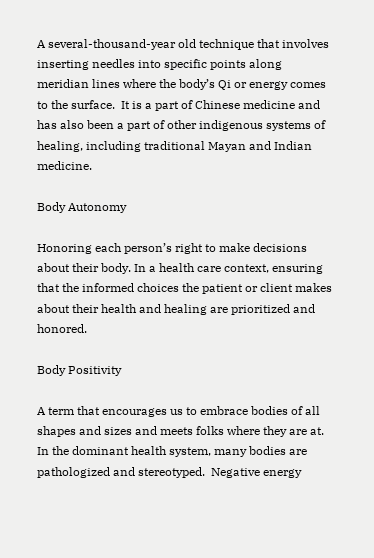A several-thousand-year old technique that involves inserting needles into specific points along meridian lines where the body’s Qi or energy comes to the surface.  It is a part of Chinese medicine and has also been a part of other indigenous systems of healing, including traditional Mayan and Indian medicine.

Body Autonomy

Honoring each person’s right to make decisions about their body. In a health care context, ensuring that the informed choices the patient or client makes about their health and healing are prioritized and honored.

Body Positivity

A term that encourages us to embrace bodies of all shapes and sizes and meets folks where they are at.  In the dominant health system, many bodies are pathologized and stereotyped.  Negative energy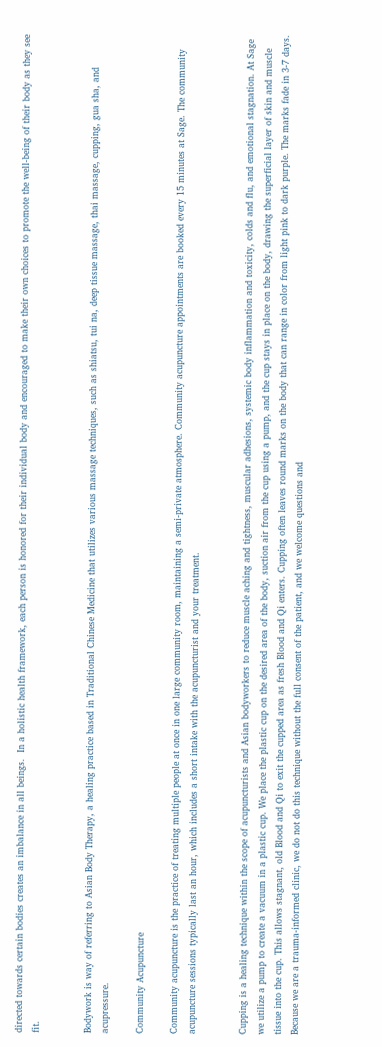directed towards certain bodies creates an imbalance in all beings.  In a holistic health framework, each person is honored for their individual body and encouraged to make their own choices to promote the well-being of their body as they see fit.


Bodywork is way of referring to Asian Body Therapy, a healing practice based in Traditional Chinese Medicine that utilizes various massage techniques, such as shiatsu, tui na, deep tissue massage, thai massage, cupping, gua sha, and acupressure.

Community Acupuncture

Community acupuncture is the practice of treating multiple people at once in one large community room, maintaining a semi-private atmosphere. Community acupuncture appointments are booked every 15 minutes at Sage. The community acupuncture sessions typically last an hour, which includes a short intake with the acupuncturist and your treatment.


Cupping is a healing technique within the scope of acupuncturists and Asian bodyworkers to reduce muscle aching and tightness, muscular adhesions, systemic body inflammation and toxicity, colds and flu, and emotional stagnation. At Sage we utilize a pump to create a vacuum in a plastic cup. We place the plastic cup on the desired area of the body, suction air from the cup using a pump, and the cup stays in place on the body, drawing the superficial layer of skin and muscle tissue into the cup. This allows stagnant, old Blood and Qi to exit the cupped area as fresh Blood and Qi enters. Cupping often leaves round marks on the body that can range in color from light pink to dark purple. The marks fade in 3-7 days. Because we are a trauma-informed clinic, we do not do this technique without the full consent of the patient, and we welcome questions and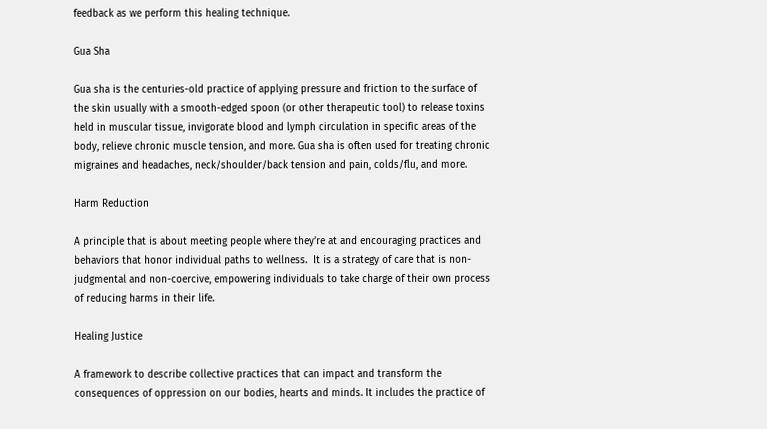feedback as we perform this healing technique.

Gua Sha

Gua sha is the centuries-old practice of applying pressure and friction to the surface of the skin usually with a smooth-edged spoon (or other therapeutic tool) to release toxins held in muscular tissue, invigorate blood and lymph circulation in specific areas of the body, relieve chronic muscle tension, and more. Gua sha is often used for treating chronic migraines and headaches, neck/shoulder/back tension and pain, colds/flu, and more.

Harm Reduction

A principle that is about meeting people where they’re at and encouraging practices and behaviors that honor individual paths to wellness.  It is a strategy of care that is non-judgmental and non-coercive, empowering individuals to take charge of their own process of reducing harms in their life.

Healing Justice

A framework to describe collective practices that can impact and transform the consequences of oppression on our bodies, hearts and minds. It includes the practice of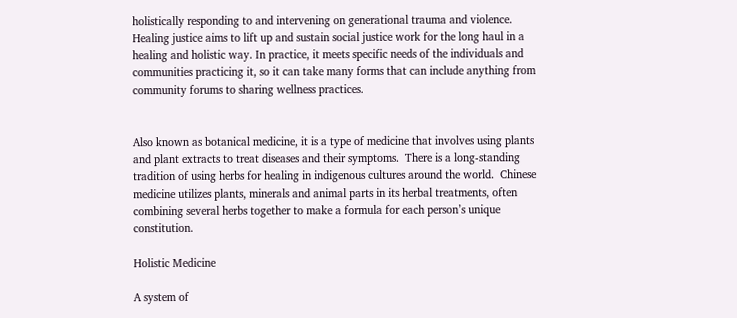holistically responding to and intervening on generational trauma and violence. Healing justice aims to lift up and sustain social justice work for the long haul in a healing and holistic way. In practice, it meets specific needs of the individuals and communities practicing it, so it can take many forms that can include anything from community forums to sharing wellness practices.


Also known as botanical medicine, it is a type of medicine that involves using plants and plant extracts to treat diseases and their symptoms.  There is a long-standing tradition of using herbs for healing in indigenous cultures around the world.  Chinese medicine utilizes plants, minerals and animal parts in its herbal treatments, often combining several herbs together to make a formula for each person’s unique constitution.

Holistic Medicine

A system of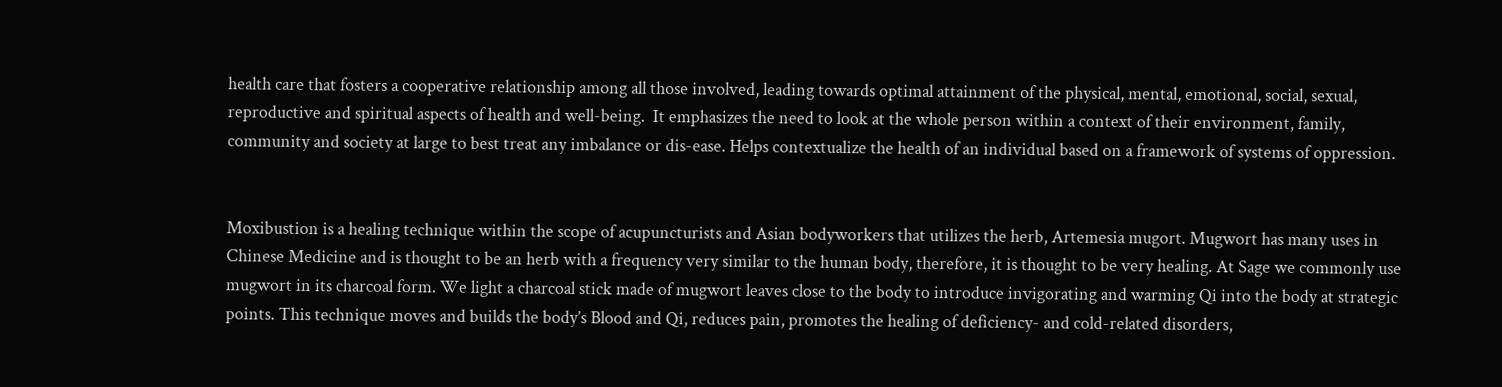health care that fosters a cooperative relationship among all those involved, leading towards optimal attainment of the physical, mental, emotional, social, sexual, reproductive and spiritual aspects of health and well-being.  It emphasizes the need to look at the whole person within a context of their environment, family, community and society at large to best treat any imbalance or dis-ease. Helps contextualize the health of an individual based on a framework of systems of oppression.


Moxibustion is a healing technique within the scope of acupuncturists and Asian bodyworkers that utilizes the herb, Artemesia mugort. Mugwort has many uses in Chinese Medicine and is thought to be an herb with a frequency very similar to the human body, therefore, it is thought to be very healing. At Sage we commonly use mugwort in its charcoal form. We light a charcoal stick made of mugwort leaves close to the body to introduce invigorating and warming Qi into the body at strategic points. This technique moves and builds the body’s Blood and Qi, reduces pain, promotes the healing of deficiency- and cold-related disorders,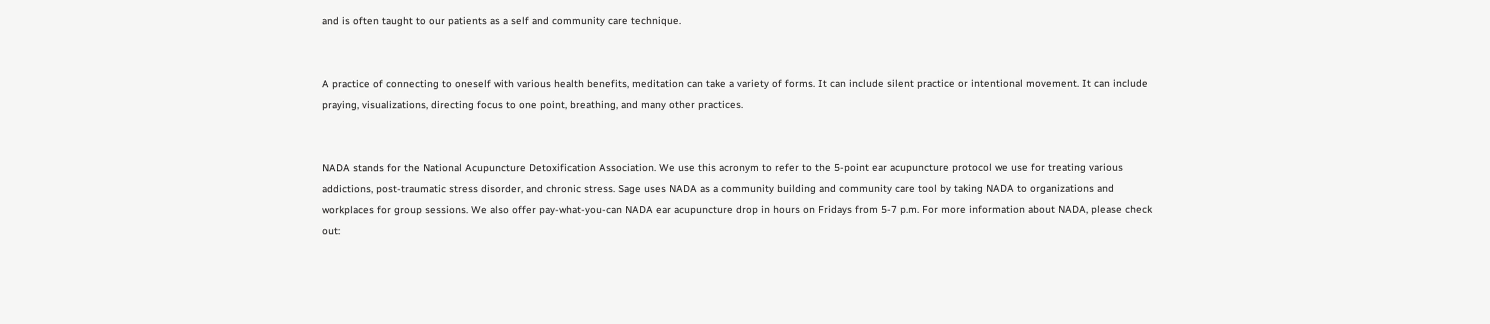and is often taught to our patients as a self and community care technique.


A practice of connecting to oneself with various health benefits, meditation can take a variety of forms. It can include silent practice or intentional movement. It can include praying, visualizations, directing focus to one point, breathing, and many other practices.


NADA stands for the National Acupuncture Detoxification Association. We use this acronym to refer to the 5-point ear acupuncture protocol we use for treating various addictions, post-traumatic stress disorder, and chronic stress. Sage uses NADA as a community building and community care tool by taking NADA to organizations and workplaces for group sessions. We also offer pay-what-you-can NADA ear acupuncture drop in hours on Fridays from 5-7 p.m. For more information about NADA, please check out: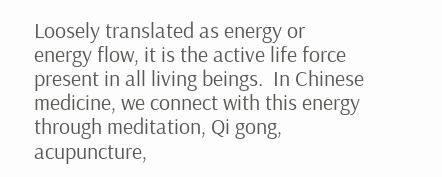Loosely translated as energy or energy flow, it is the active life force present in all living beings.  In Chinese medicine, we connect with this energy through meditation, Qi gong, acupuncture,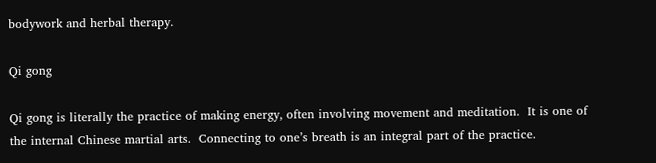bodywork and herbal therapy.

Qi gong

Qi gong is literally the practice of making energy, often involving movement and meditation.  It is one of the internal Chinese martial arts.  Connecting to one’s breath is an integral part of the practice.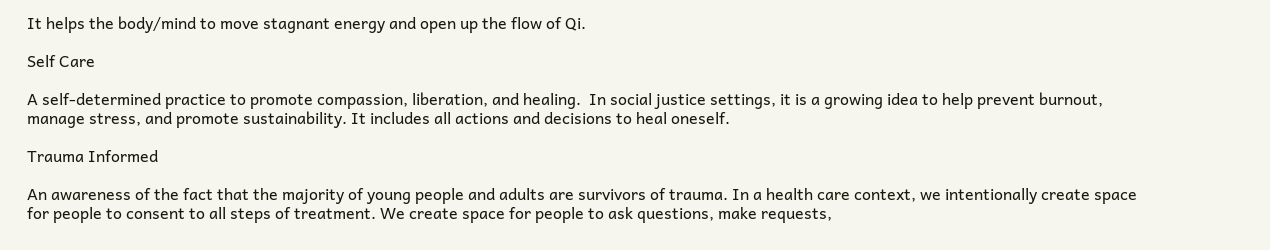It helps the body/mind to move stagnant energy and open up the flow of Qi.

Self Care

A self-determined practice to promote compassion, liberation, and healing.  In social justice settings, it is a growing idea to help prevent burnout, manage stress, and promote sustainability. It includes all actions and decisions to heal oneself.

Trauma Informed

An awareness of the fact that the majority of young people and adults are survivors of trauma. In a health care context, we intentionally create space for people to consent to all steps of treatment. We create space for people to ask questions, make requests,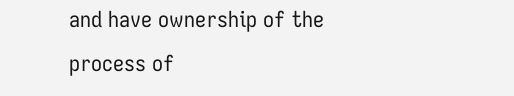and have ownership of the process of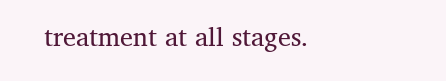treatment at all stages.